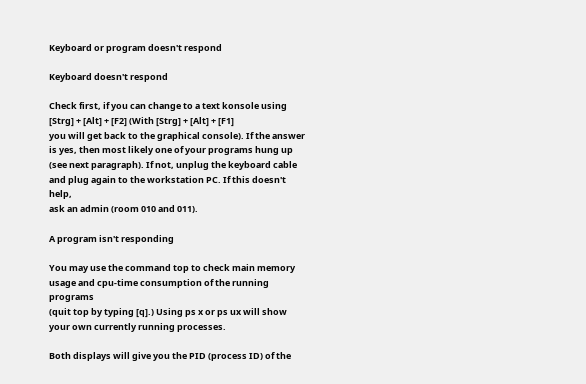Keyboard or program doesn't respond

Keyboard doesn't respond

Check first, if you can change to a text konsole using [Strg] + [Alt] + [F2] (With [Strg] + [Alt] + [F1]
you will get back to the graphical console). If the answer is yes, then most likely one of your programs hung up
(see next paragraph). If not, unplug the keyboard cable and plug again to the workstation PC. If this doesn't help,
ask an admin (room 010 and 011).

A program isn't responding

You may use the command top to check main memory usage and cpu-time consumption of the running programs
(quit top by typing [q].) Using ps x or ps ux will show your own currently running processes.

Both displays will give you the PID (process ID) of the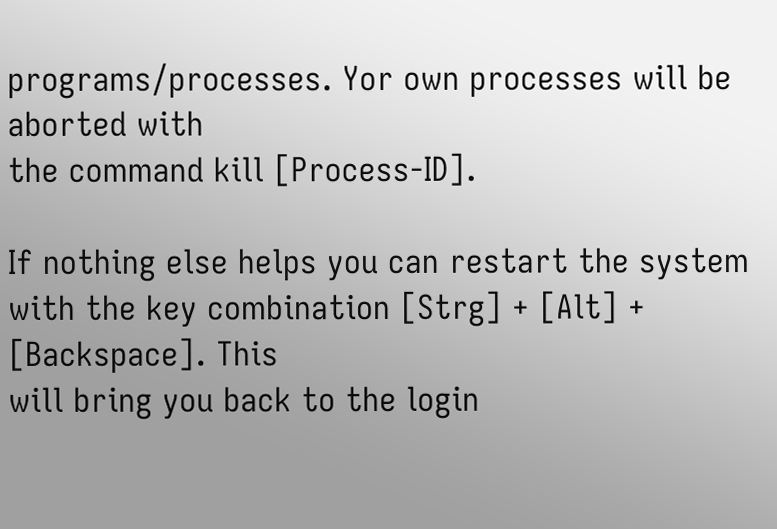programs/processes. Yor own processes will be aborted with
the command kill [Process-ID].

If nothing else helps you can restart the system with the key combination [Strg] + [Alt] + [Backspace]. This
will bring you back to the login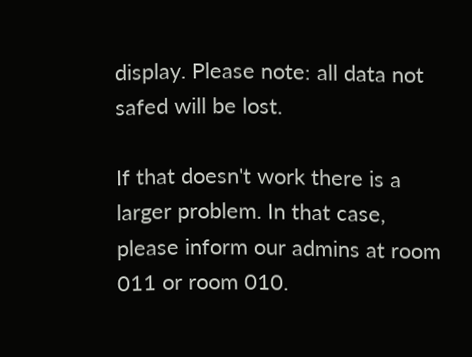display. Please note: all data not safed will be lost.

If that doesn't work there is a larger problem. In that case, please inform our admins at room 011 or room 010.